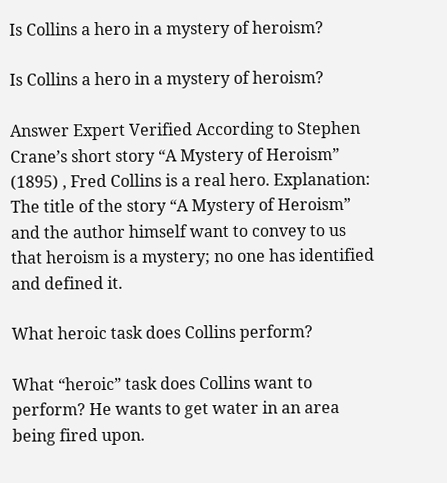Is Collins a hero in a mystery of heroism?

Is Collins a hero in a mystery of heroism?

Answer Expert Verified According to Stephen Crane’s short story “A Mystery of Heroism” (1895) , Fred Collins is a real hero. Explanation: The title of the story “A Mystery of Heroism” and the author himself want to convey to us that heroism is a mystery; no one has identified and defined it.

What heroic task does Collins perform?

What “heroic” task does Collins want to perform? He wants to get water in an area being fired upon.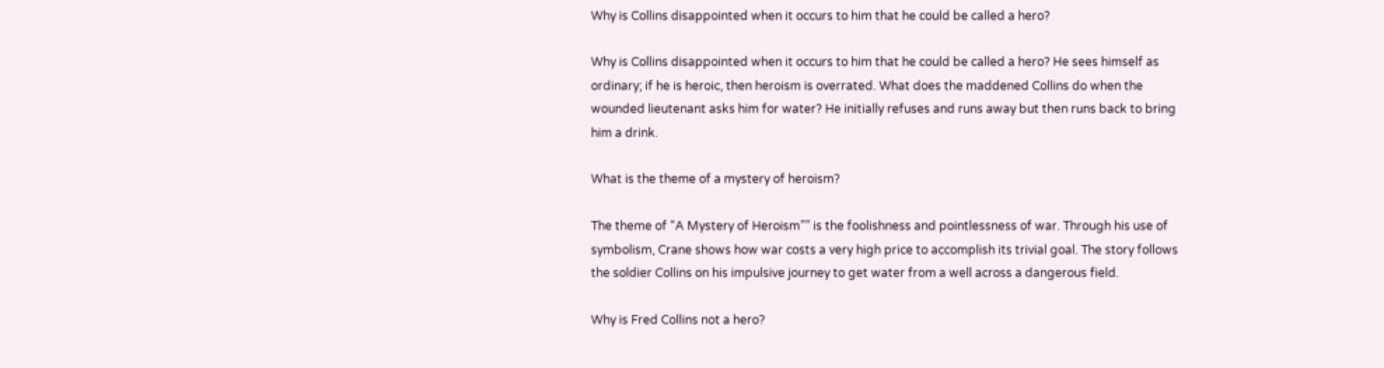Why is Collins disappointed when it occurs to him that he could be called a hero?

Why is Collins disappointed when it occurs to him that he could be called a hero? He sees himself as ordinary; if he is heroic, then heroism is overrated. What does the maddened Collins do when the wounded lieutenant asks him for water? He initially refuses and runs away but then runs back to bring him a drink.

What is the theme of a mystery of heroism?

The theme of “A Mystery of Heroism”” is the foolishness and pointlessness of war. Through his use of symbolism, Crane shows how war costs a very high price to accomplish its trivial goal. The story follows the soldier Collins on his impulsive journey to get water from a well across a dangerous field.

Why is Fred Collins not a hero?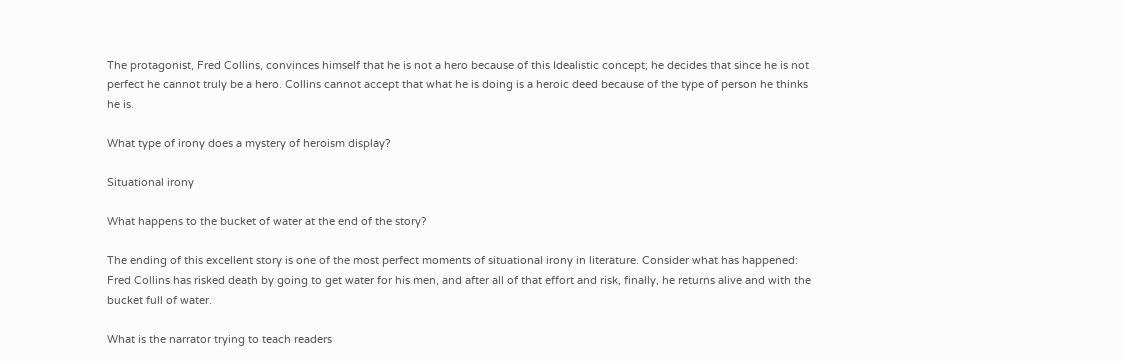The protagonist, Fred Collins, convinces himself that he is not a hero because of this Idealistic concept; he decides that since he is not perfect he cannot truly be a hero. Collins cannot accept that what he is doing is a heroic deed because of the type of person he thinks he is.

What type of irony does a mystery of heroism display?

Situational irony

What happens to the bucket of water at the end of the story?

The ending of this excellent story is one of the most perfect moments of situational irony in literature. Consider what has happened: Fred Collins has risked death by going to get water for his men, and after all of that effort and risk, finally, he returns alive and with the bucket full of water.

What is the narrator trying to teach readers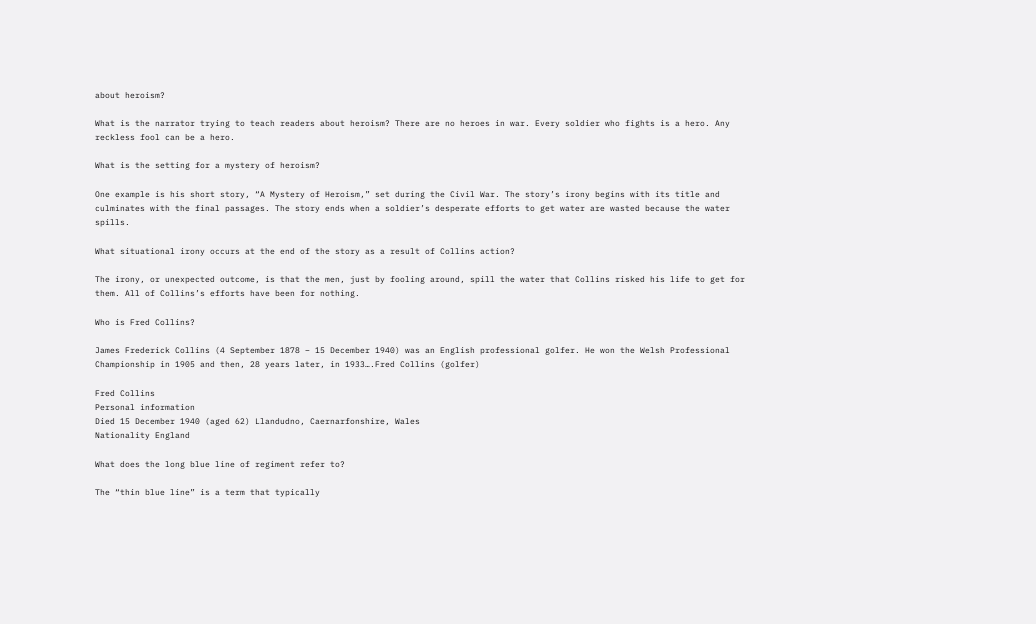about heroism?

What is the narrator trying to teach readers about heroism? There are no heroes in war. Every soldier who fights is a hero. Any reckless fool can be a hero.

What is the setting for a mystery of heroism?

One example is his short story, “A Mystery of Heroism,” set during the Civil War. The story’s irony begins with its title and culminates with the final passages. The story ends when a soldier’s desperate efforts to get water are wasted because the water spills.

What situational irony occurs at the end of the story as a result of Collins action?

The irony, or unexpected outcome, is that the men, just by fooling around, spill the water that Collins risked his life to get for them. All of Collins’s efforts have been for nothing.

Who is Fred Collins?

James Frederick Collins (4 September 1878 – 15 December 1940) was an English professional golfer. He won the Welsh Professional Championship in 1905 and then, 28 years later, in 1933….Fred Collins (golfer)

Fred Collins
Personal information
Died 15 December 1940 (aged 62) Llandudno, Caernarfonshire, Wales
Nationality England

What does the long blue line of regiment refer to?

The “thin blue line” is a term that typically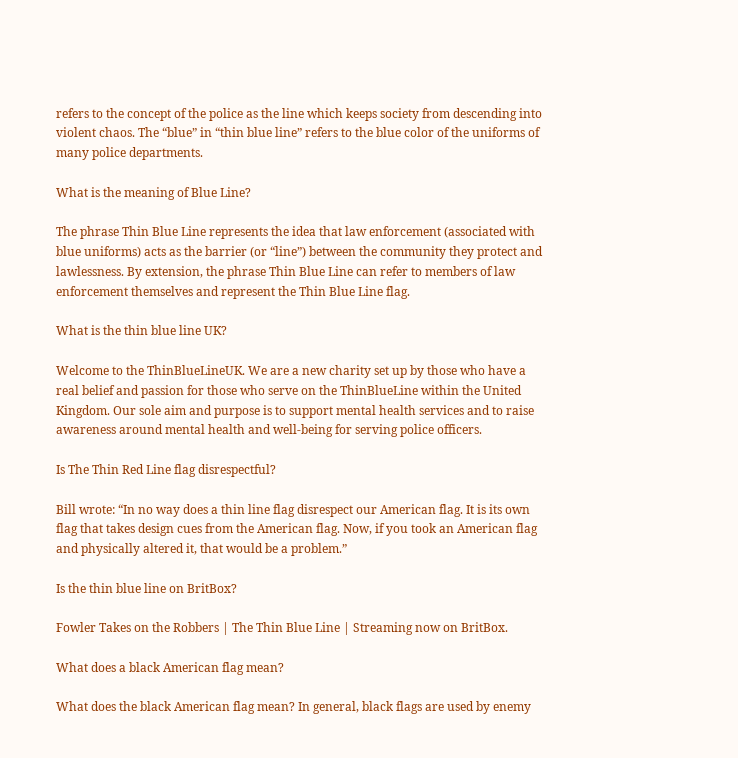refers to the concept of the police as the line which keeps society from descending into violent chaos. The “blue” in “thin blue line” refers to the blue color of the uniforms of many police departments.

What is the meaning of Blue Line?

The phrase Thin Blue Line represents the idea that law enforcement (associated with blue uniforms) acts as the barrier (or “line”) between the community they protect and lawlessness. By extension, the phrase Thin Blue Line can refer to members of law enforcement themselves and represent the Thin Blue Line flag.

What is the thin blue line UK?

Welcome to the ThinBlueLineUK. We are a new charity set up by those who have a real belief and passion for those who serve on the ThinBlueLine within the United Kingdom. Our sole aim and purpose is to support mental health services and to raise awareness around mental health and well-being for serving police officers.

Is The Thin Red Line flag disrespectful?

Bill wrote: “In no way does a thin line flag disrespect our American flag. It is its own flag that takes design cues from the American flag. Now, if you took an American flag and physically altered it, that would be a problem.”

Is the thin blue line on BritBox?

Fowler Takes on the Robbers | The Thin Blue Line | Streaming now on BritBox.

What does a black American flag mean?

What does the black American flag mean? In general, black flags are used by enemy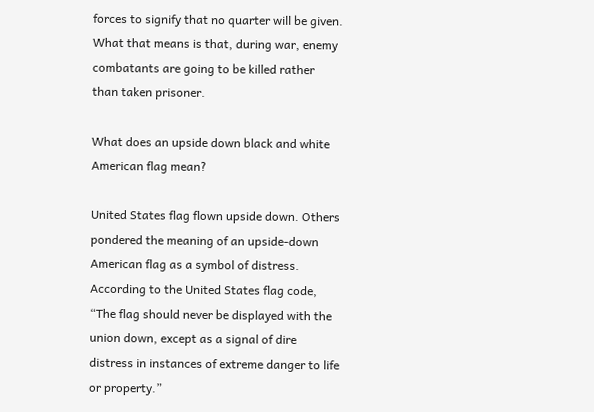forces to signify that no quarter will be given. What that means is that, during war, enemy combatants are going to be killed rather than taken prisoner.

What does an upside down black and white American flag mean?

United States flag flown upside down. Others pondered the meaning of an upside-down American flag as a symbol of distress. According to the United States flag code, “The flag should never be displayed with the union down, except as a signal of dire distress in instances of extreme danger to life or property.”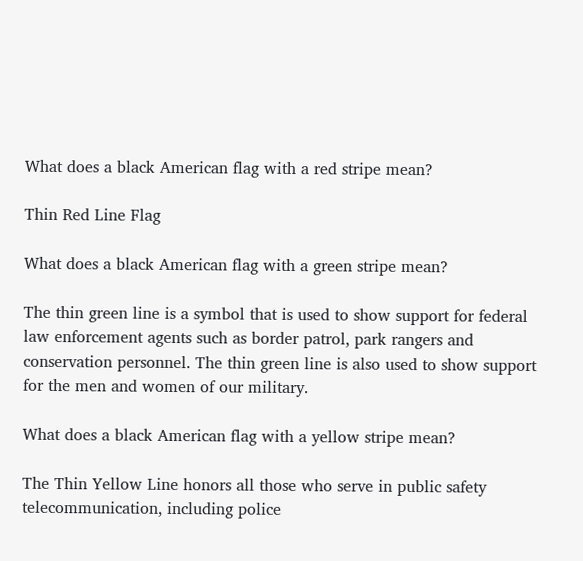What does a black American flag with a red stripe mean?

Thin Red Line Flag

What does a black American flag with a green stripe mean?

The thin green line is a symbol that is used to show support for federal law enforcement agents such as border patrol, park rangers and conservation personnel. The thin green line is also used to show support for the men and women of our military.

What does a black American flag with a yellow stripe mean?

The Thin Yellow Line honors all those who serve in public safety telecommunication, including police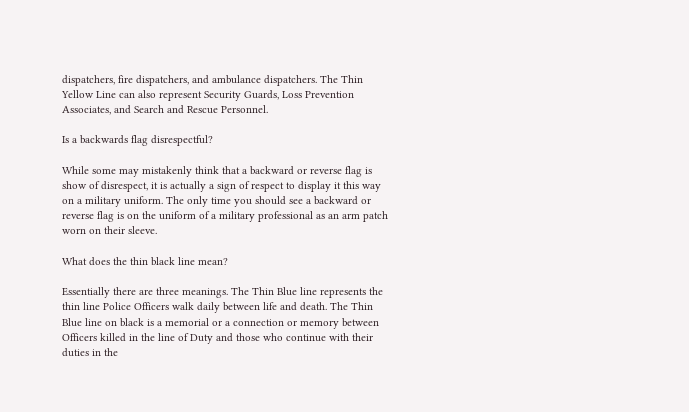dispatchers, fire dispatchers, and ambulance dispatchers. The Thin Yellow Line can also represent Security Guards, Loss Prevention Associates, and Search and Rescue Personnel.

Is a backwards flag disrespectful?

While some may mistakenly think that a backward or reverse flag is show of disrespect, it is actually a sign of respect to display it this way on a military uniform. The only time you should see a backward or reverse flag is on the uniform of a military professional as an arm patch worn on their sleeve.

What does the thin black line mean?

Essentially there are three meanings. The Thin Blue line represents the thin line Police Officers walk daily between life and death. The Thin Blue line on black is a memorial or a connection or memory between Officers killed in the line of Duty and those who continue with their duties in the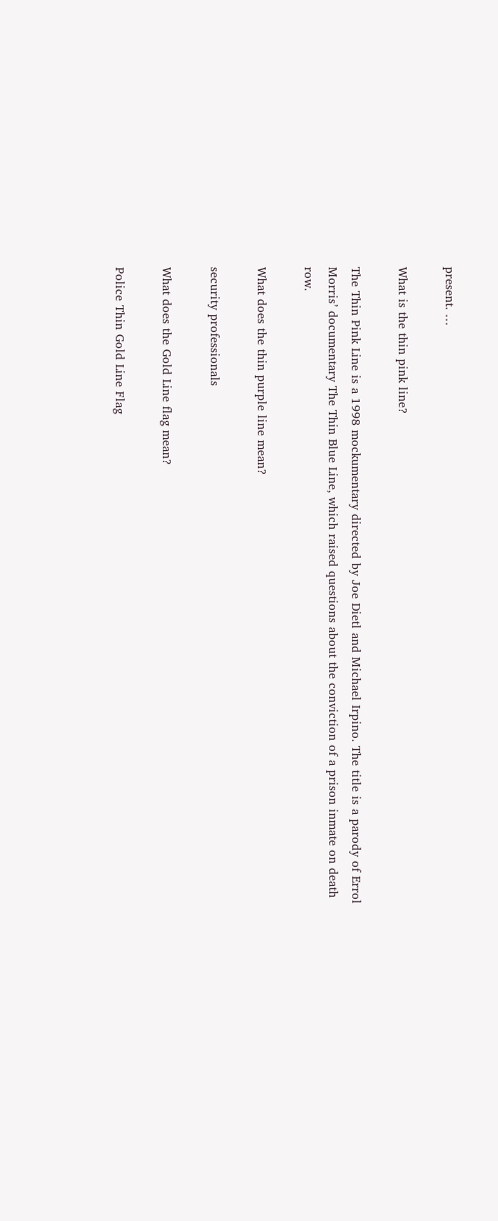present. …

What is the thin pink line?

The Thin Pink Line is a 1998 mockumentary directed by Joe Dietl and Michael Irpino. The title is a parody of Errol Morris’ documentary The Thin Blue Line, which raised questions about the conviction of a prison inmate on death row.

What does the thin purple line mean?

security professionals

What does the Gold Line flag mean?

Police Thin Gold Line Flag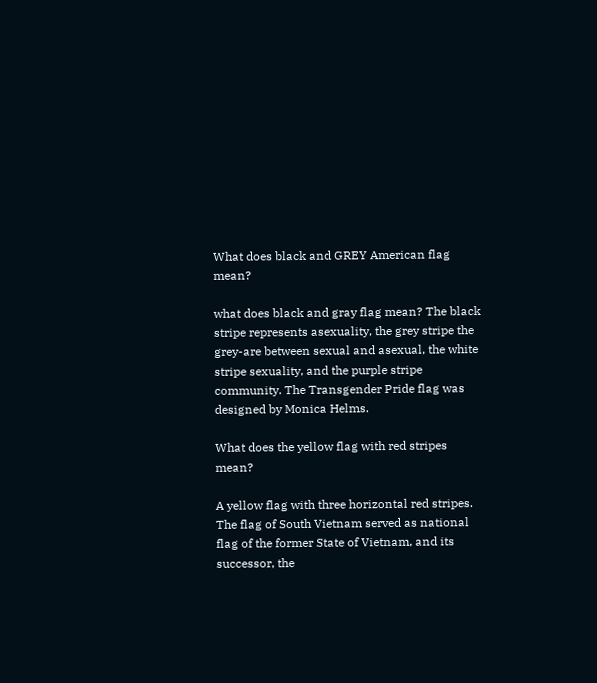What does black and GREY American flag mean?

what does black and gray flag mean? The black stripe represents asexuality, the grey stripe the grey-are between sexual and asexual, the white stripe sexuality, and the purple stripe community. The Transgender Pride flag was designed by Monica Helms.

What does the yellow flag with red stripes mean?

A yellow flag with three horizontal red stripes. The flag of South Vietnam served as national flag of the former State of Vietnam, and its successor, the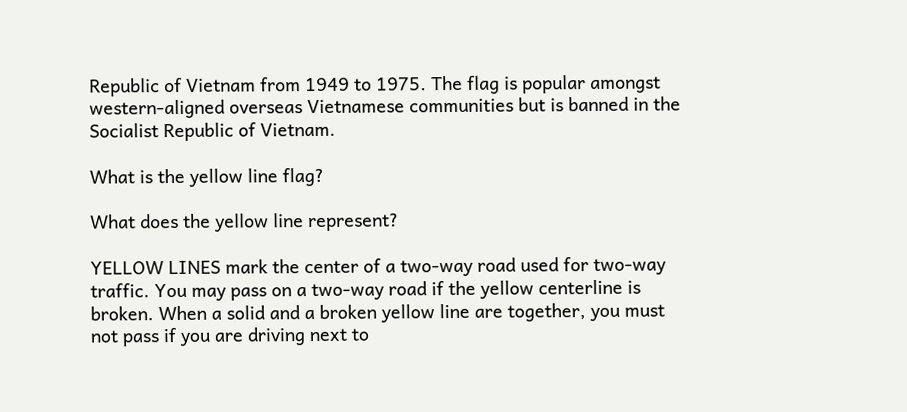Republic of Vietnam from 1949 to 1975. The flag is popular amongst western-aligned overseas Vietnamese communities but is banned in the Socialist Republic of Vietnam.

What is the yellow line flag?

What does the yellow line represent?

YELLOW LINES mark the center of a two-way road used for two-way traffic. You may pass on a two-way road if the yellow centerline is broken. When a solid and a broken yellow line are together, you must not pass if you are driving next to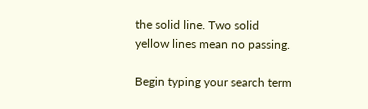the solid line. Two solid yellow lines mean no passing.

Begin typing your search term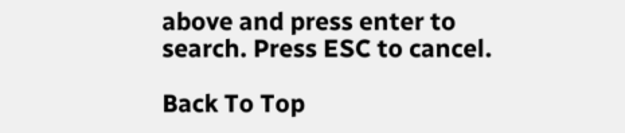above and press enter to search. Press ESC to cancel.

Back To Top